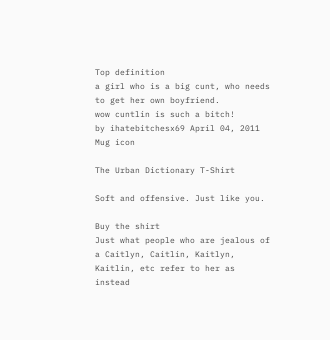Top definition
a girl who is a big cunt, who needs to get her own boyfriend.
wow cuntlin is such a bitch!
by ihatebitchesx69 April 04, 2011
Mug icon

The Urban Dictionary T-Shirt

Soft and offensive. Just like you.

Buy the shirt
Just what people who are jealous of a Caitlyn, Caitlin, Kaitlyn, Kaitlin, etc refer to her as instead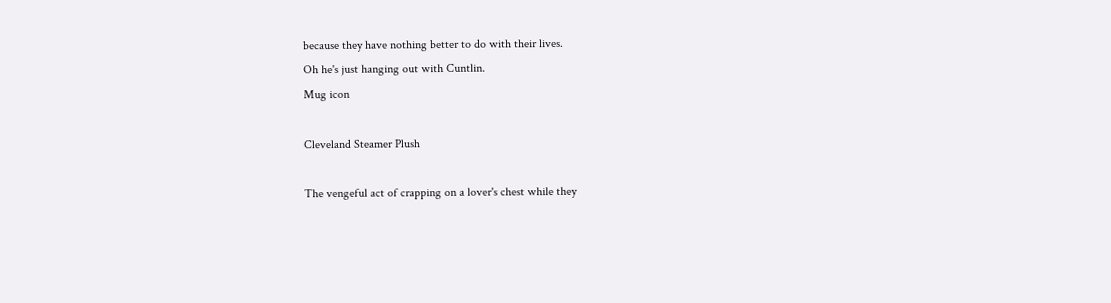because they have nothing better to do with their lives.
Oh he's just hanging out with Cuntlin.
Mug icon

Cleveland Steamer Plush

The vengeful act of crapping on a lover's chest while they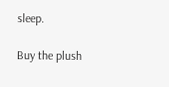sleep.

Buy the plush